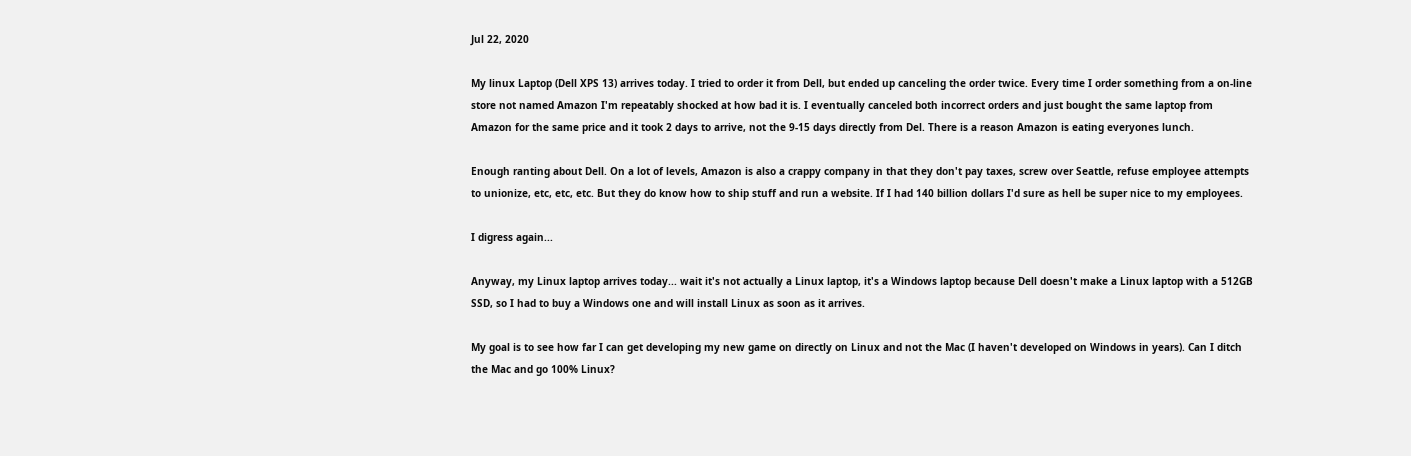Jul 22, 2020

My linux Laptop (Dell XPS 13) arrives today. I tried to order it from Dell, but ended up canceling the order twice. Every time I order something from a on-line store not named Amazon I'm repeatably shocked at how bad it is. I eventually canceled both incorrect orders and just bought the same laptop from Amazon for the same price and it took 2 days to arrive, not the 9-15 days directly from Del. There is a reason Amazon is eating everyones lunch.

Enough ranting about Dell. On a lot of levels, Amazon is also a crappy company in that they don't pay taxes, screw over Seattle, refuse employee attempts to unionize, etc, etc, etc. But they do know how to ship stuff and run a website. If I had 140 billion dollars I'd sure as hell be super nice to my employees.

I digress again...

Anyway, my Linux laptop arrives today... wait it's not actually a Linux laptop, it's a Windows laptop because Dell doesn't make a Linux laptop with a 512GB SSD, so I had to buy a Windows one and will install Linux as soon as it arrives.

My goal is to see how far I can get developing my new game on directly on Linux and not the Mac (I haven't developed on Windows in years). Can I ditch the Mac and go 100% Linux?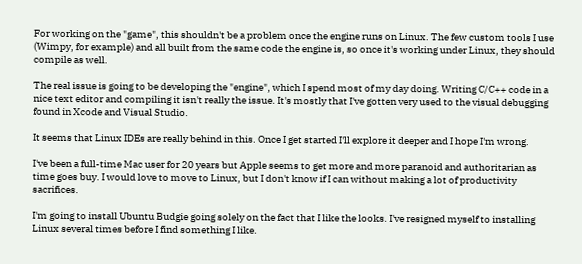For working on the "game", this shouldn't be a problem once the engine runs on Linux. The few custom tools I use (Wimpy, for example) and all built from the same code the engine is, so once it's working under Linux, they should compile as well.

The real issue is going to be developing the "engine", which I spend most of my day doing. Writing C/C++ code in a nice text editor and compiling it isn't really the issue. It's mostly that I've gotten very used to the visual debugging found in Xcode and Visual Studio.

It seems that Linux IDEs are really behind in this. Once I get started I'll explore it deeper and I hope I'm wrong.

I've been a full-time Mac user for 20 years but Apple seems to get more and more paranoid and authoritarian as time goes buy. I would love to move to Linux, but I don't know if I can without making a lot of productivity sacrifices.

I'm going to install Ubuntu Budgie going solely on the fact that I like the looks. I've resigned myself to installing Linux several times before I find something I like.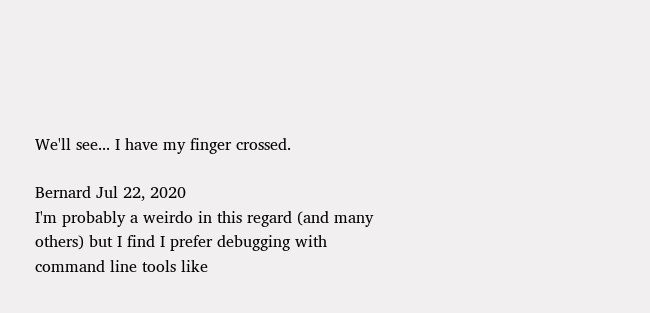We'll see... I have my finger crossed.

Bernard Jul 22, 2020
I'm probably a weirdo in this regard (and many others) but I find I prefer debugging with command line tools like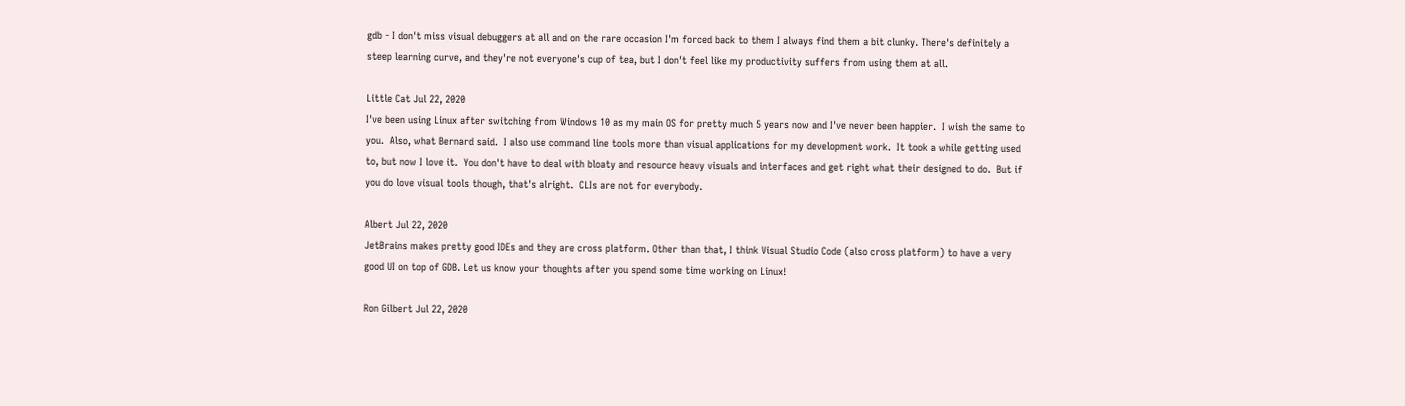gdb - I don't miss visual debuggers at all and on the rare occasion I'm forced back to them I always find them a bit clunky. There's definitely a steep learning curve, and they're not everyone's cup of tea, but I don't feel like my productivity suffers from using them at all.

Little Cat Jul 22, 2020
I've been using Linux after switching from Windows 10 as my main OS for pretty much 5 years now and I've never been happier.  I wish the same to you.  Also, what Bernard said.  I also use command line tools more than visual applications for my development work.  It took a while getting used to, but now I love it.  You don't have to deal with bloaty and resource heavy visuals and interfaces and get right what their designed to do.  But if you do love visual tools though, that's alright.  CLIs are not for everybody.

Albert Jul 22, 2020
JetBrains makes pretty good IDEs and they are cross platform. Other than that, I think Visual Studio Code (also cross platform) to have a very good UI on top of GDB. Let us know your thoughts after you spend some time working on Linux!

Ron Gilbert Jul 22, 2020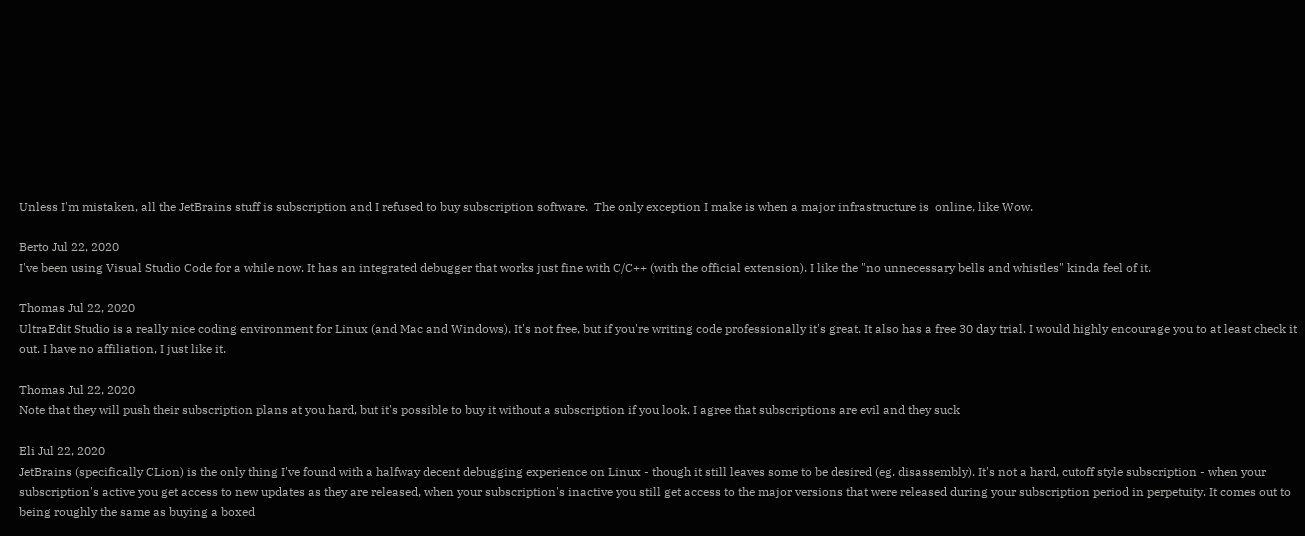Unless I'm mistaken, all the JetBrains stuff is subscription and I refused to buy subscription software.  The only exception I make is when a major infrastructure is  online, like Wow.

Berto Jul 22, 2020
I've been using Visual Studio Code for a while now. It has an integrated debugger that works just fine with C/C++ (with the official extension). I like the "no unnecessary bells and whistles" kinda feel of it.

Thomas Jul 22, 2020
UltraEdit Studio is a really nice coding environment for Linux (and Mac and Windows). It's not free, but if you're writing code professionally it's great. It also has a free 30 day trial. I would highly encourage you to at least check it out. I have no affiliation, I just like it.

Thomas Jul 22, 2020
Note that they will push their subscription plans at you hard, but it's possible to buy it without a subscription if you look. I agree that subscriptions are evil and they suck

Eli Jul 22, 2020
JetBrains (specifically CLion) is the only thing I've found with a halfway decent debugging experience on Linux - though it still leaves some to be desired (eg. disassembly). It's not a hard, cutoff style subscription - when your subscription's active you get access to new updates as they are released, when your subscription's inactive you still get access to the major versions that were released during your subscription period in perpetuity. It comes out to being roughly the same as buying a boxed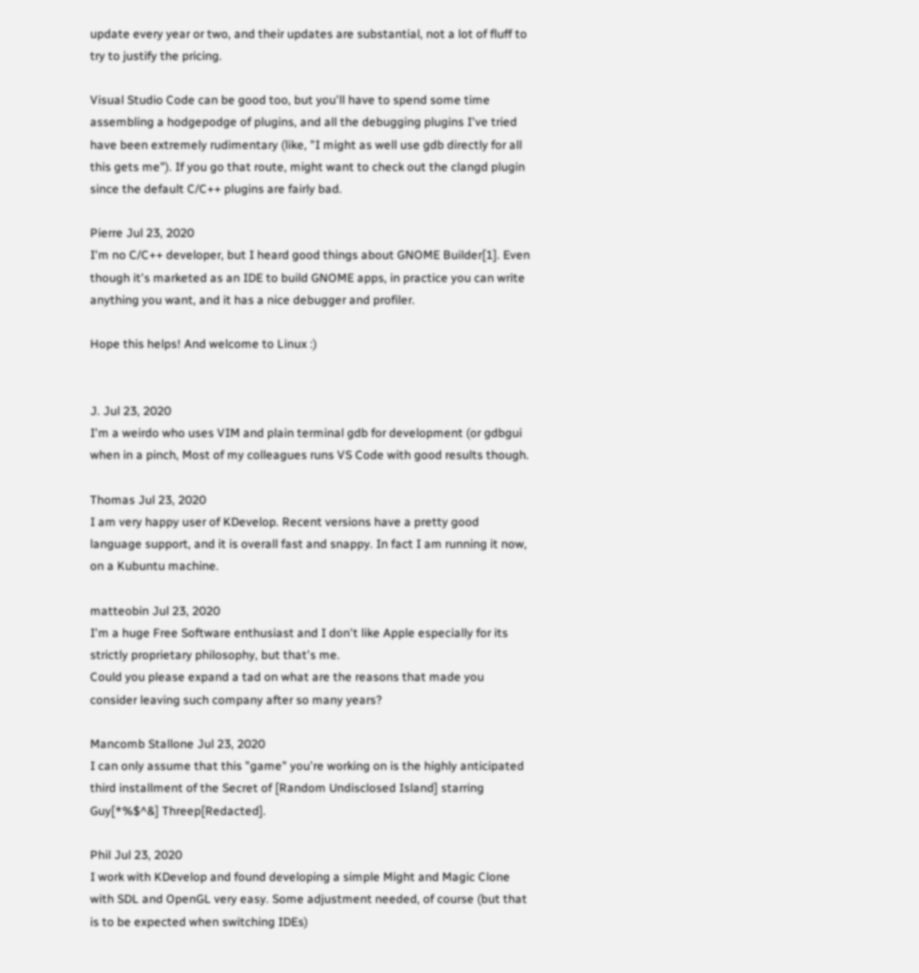update every year or two, and their updates are substantial, not a lot of fluff to try to justify the pricing.

Visual Studio Code can be good too, but you'll have to spend some time assembling a hodgepodge of plugins, and all the debugging plugins I've tried have been extremely rudimentary (like, "I might as well use gdb directly for all this gets me"). If you go that route, might want to check out the clangd plugin since the default C/C++ plugins are fairly bad.

Pierre Jul 23, 2020
I'm no C/C++ developer, but I heard good things about GNOME Builder[1]. Even though it's marketed as an IDE to build GNOME apps, in practice you can write anything you want, and it has a nice debugger and profiler.

Hope this helps! And welcome to Linux :)


J. Jul 23, 2020
I'm a weirdo who uses VIM and plain terminal gdb for development (or gdbgui when in a pinch, Most of my colleagues runs VS Code with good results though.

Thomas Jul 23, 2020
I am very happy user of KDevelop. Recent versions have a pretty good language support, and it is overall fast and snappy. In fact I am running it now, on a Kubuntu machine.

matteobin Jul 23, 2020
I'm a huge Free Software enthusiast and I don't like Apple especially for its strictly proprietary philosophy, but that's me.
Could you please expand a tad on what are the reasons that made you consider leaving such company after so many years?

Mancomb Stallone Jul 23, 2020
I can only assume that this "game" you're working on is the highly anticipated third installment of the Secret of [Random Undisclosed Island] starring Guy[*%$^&] Threep[Redacted].

Phil Jul 23, 2020
I work with KDevelop and found developing a simple Might and Magic Clone with SDL and OpenGL very easy. Some adjustment needed, of course (but that is to be expected when switching IDEs)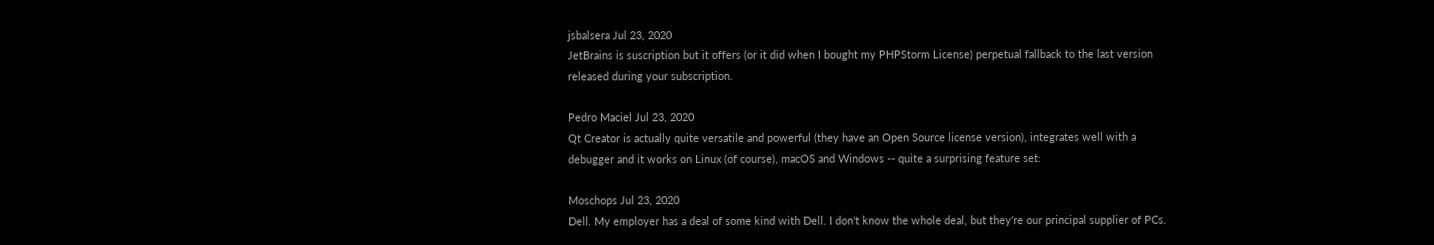jsbalsera Jul 23, 2020
JetBrains is suscription but it offers (or it did when I bought my PHPStorm License) perpetual fallback to the last version released during your subscription.

Pedro Maciel Jul 23, 2020
Qt Creator is actually quite versatile and powerful (they have an Open Source license version), integrates well with a debugger and it works on Linux (of course), macOS and Windows -- quite a surprising feature set:

Moschops Jul 23, 2020
Dell. My employer has a deal of some kind with Dell. I don't know the whole deal, but they're our principal supplier of PCs.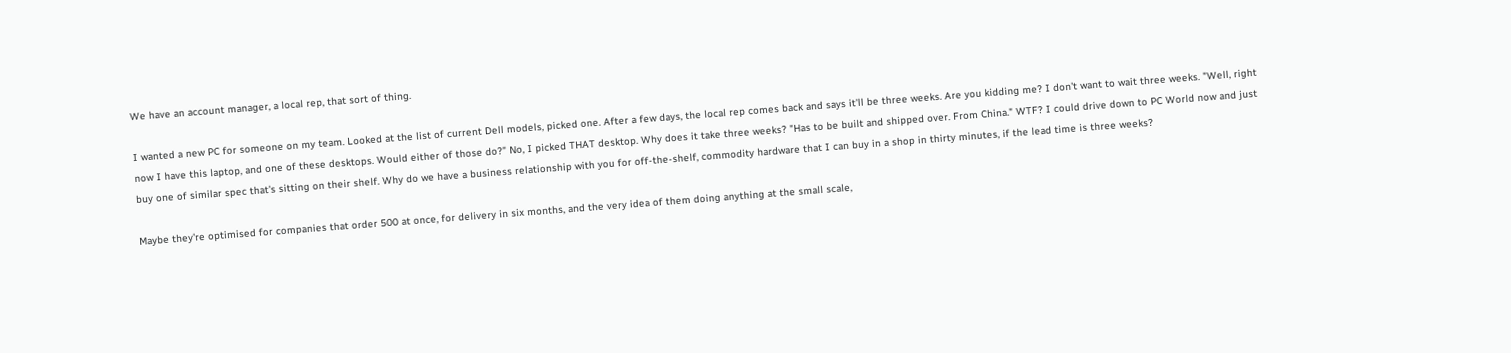We have an account manager, a local rep, that sort of thing.

I wanted a new PC for someone on my team. Looked at the list of current Dell models, picked one. After a few days, the local rep comes back and says it'll be three weeks. Are you kidding me? I don't want to wait three weeks. "Well, right now I have this laptop, and one of these desktops. Would either of those do?" No, I picked THAT desktop. Why does it take three weeks? "Has to be built and shipped over. From China." WTF? I could drive down to PC World now and just buy one of similar spec that's sitting on their shelf. Why do we have a business relationship with you for off-the-shelf, commodity hardware that I can buy in a shop in thirty minutes, if the lead time is three weeks?

Maybe they're optimised for companies that order 500 at once, for delivery in six months, and the very idea of them doing anything at the small scale,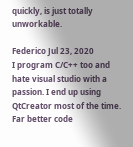quickly, is just totally unworkable.

Federico Jul 23, 2020
I program C/C++ too and hate visual studio with a passion. I end up using QtCreator most of the time. Far better code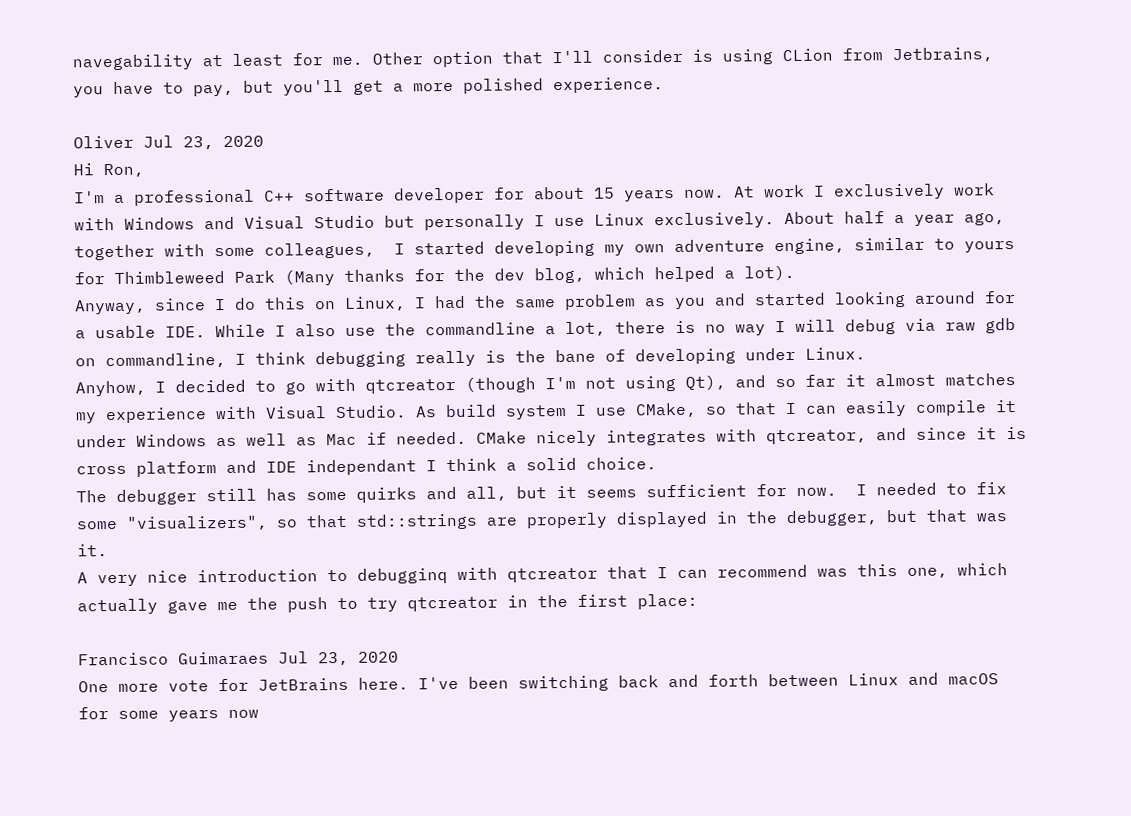navegability at least for me. Other option that I'll consider is using CLion from Jetbrains, you have to pay, but you'll get a more polished experience.

Oliver Jul 23, 2020
Hi Ron,
I'm a professional C++ software developer for about 15 years now. At work I exclusively work with Windows and Visual Studio but personally I use Linux exclusively. About half a year ago, together with some colleagues,  I started developing my own adventure engine, similar to yours for Thimbleweed Park (Many thanks for the dev blog, which helped a lot).
Anyway, since I do this on Linux, I had the same problem as you and started looking around for a usable IDE. While I also use the commandline a lot, there is no way I will debug via raw gdb on commandline, I think debugging really is the bane of developing under Linux.
Anyhow, I decided to go with qtcreator (though I'm not using Qt), and so far it almost matches my experience with Visual Studio. As build system I use CMake, so that I can easily compile it under Windows as well as Mac if needed. CMake nicely integrates with qtcreator, and since it is cross platform and IDE independant I think a solid choice.
The debugger still has some quirks and all, but it seems sufficient for now.  I needed to fix some "visualizers", so that std::strings are properly displayed in the debugger, but that was it.
A very nice introduction to debugginq with qtcreator that I can recommend was this one, which actually gave me the push to try qtcreator in the first place:

Francisco Guimaraes Jul 23, 2020
One more vote for JetBrains here. I've been switching back and forth between Linux and macOS for some years now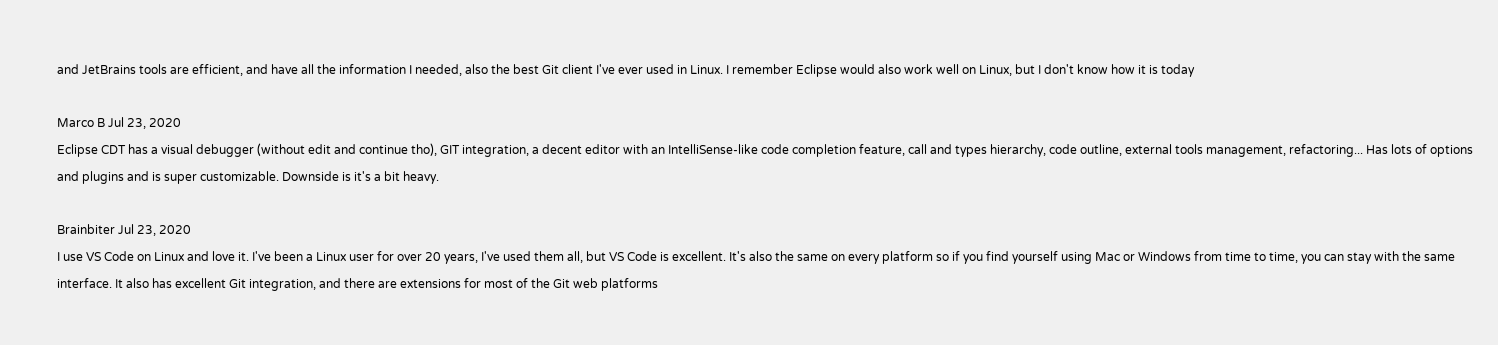and JetBrains tools are efficient, and have all the information I needed, also the best Git client I've ever used in Linux. I remember Eclipse would also work well on Linux, but I don't know how it is today

Marco B Jul 23, 2020
Eclipse CDT has a visual debugger (without edit and continue tho), GIT integration, a decent editor with an IntelliSense-like code completion feature, call and types hierarchy, code outline, external tools management, refactoring... Has lots of options and plugins and is super customizable. Downside is it's a bit heavy.

Brainbiter Jul 23, 2020
I use VS Code on Linux and love it. I've been a Linux user for over 20 years, I've used them all, but VS Code is excellent. It's also the same on every platform so if you find yourself using Mac or Windows from time to time, you can stay with the same interface. It also has excellent Git integration, and there are extensions for most of the Git web platforms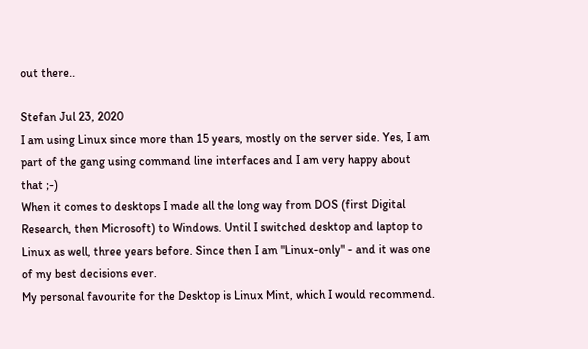out there..

Stefan Jul 23, 2020
I am using Linux since more than 15 years, mostly on the server side. Yes, I am part of the gang using command line interfaces and I am very happy about that ;-)
When it comes to desktops I made all the long way from DOS (first Digital Research, then Microsoft) to Windows. Until I switched desktop and laptop to Linux as well, three years before. Since then I am "Linux-only" - and it was one of my best decisions ever.
My personal favourite for the Desktop is Linux Mint, which I would recommend.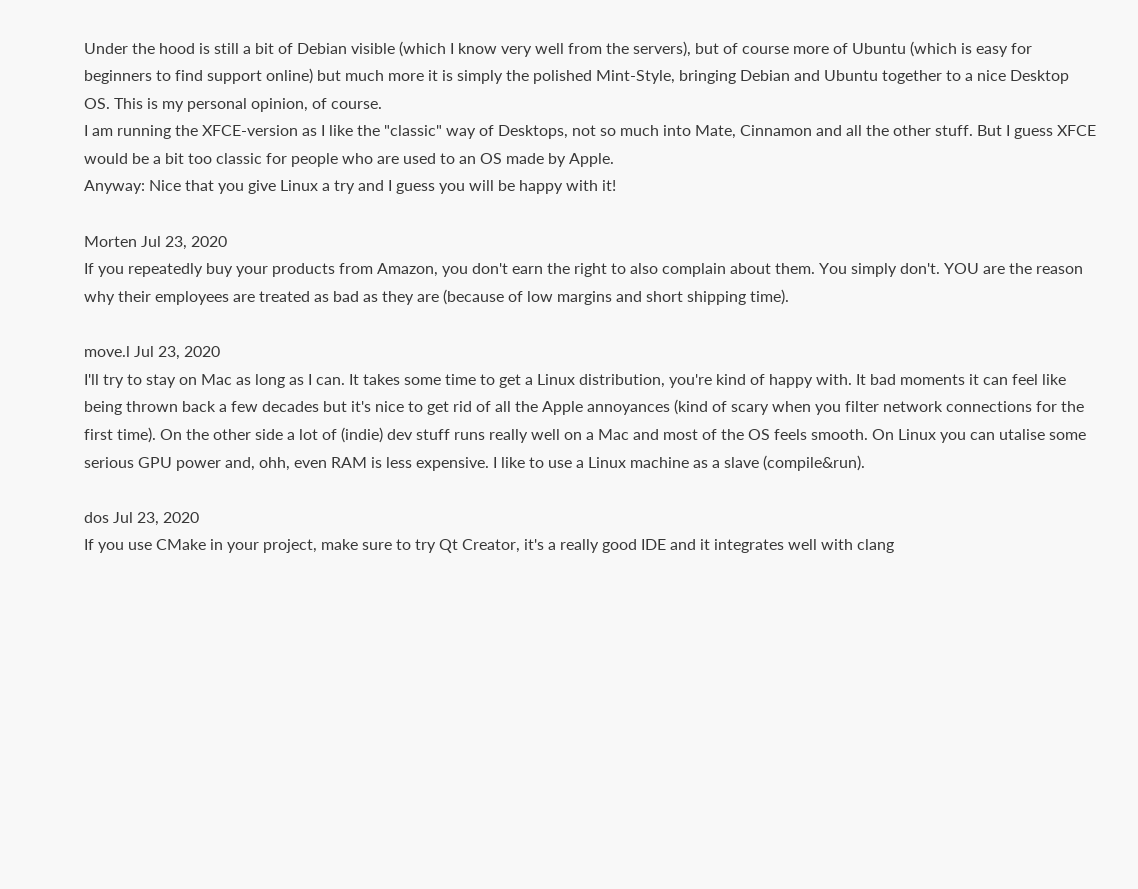Under the hood is still a bit of Debian visible (which I know very well from the servers), but of course more of Ubuntu (which is easy for beginners to find support online) but much more it is simply the polished Mint-Style, bringing Debian and Ubuntu together to a nice Desktop OS. This is my personal opinion, of course.
I am running the XFCE-version as I like the "classic" way of Desktops, not so much into Mate, Cinnamon and all the other stuff. But I guess XFCE would be a bit too classic for people who are used to an OS made by Apple.
Anyway: Nice that you give Linux a try and I guess you will be happy with it!

Morten Jul 23, 2020
If you repeatedly buy your products from Amazon, you don't earn the right to also complain about them. You simply don't. YOU are the reason why their employees are treated as bad as they are (because of low margins and short shipping time).

move.l Jul 23, 2020
I'll try to stay on Mac as long as I can. It takes some time to get a Linux distribution, you're kind of happy with. It bad moments it can feel like being thrown back a few decades but it's nice to get rid of all the Apple annoyances (kind of scary when you filter network connections for the first time). On the other side a lot of (indie) dev stuff runs really well on a Mac and most of the OS feels smooth. On Linux you can utalise some serious GPU power and, ohh, even RAM is less expensive. I like to use a Linux machine as a slave (compile&run).

dos Jul 23, 2020
If you use CMake in your project, make sure to try Qt Creator, it's a really good IDE and it integrates well with clang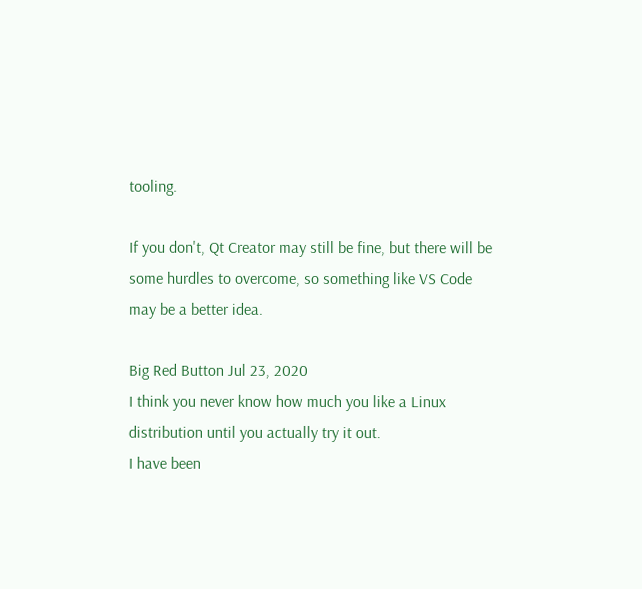tooling.

If you don't, Qt Creator may still be fine, but there will be some hurdles to overcome, so something like VS Code may be a better idea.

Big Red Button Jul 23, 2020
I think you never know how much you like a Linux distribution until you actually try it out.
I have been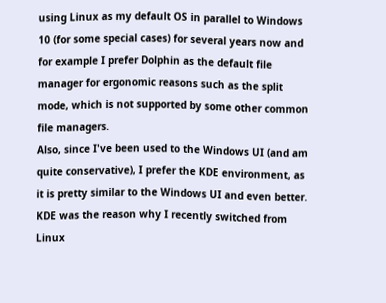using Linux as my default OS in parallel to Windows 10 (for some special cases) for several years now and for example I prefer Dolphin as the default file manager for ergonomic reasons such as the split mode, which is not supported by some other common file managers.
Also, since I've been used to the Windows UI (and am quite conservative), I prefer the KDE environment, as it is pretty similar to the Windows UI and even better. KDE was the reason why I recently switched from Linux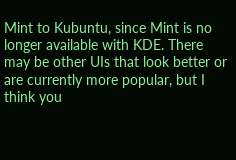Mint to Kubuntu, since Mint is no longer available with KDE. There may be other UIs that look better or are currently more popular, but I think you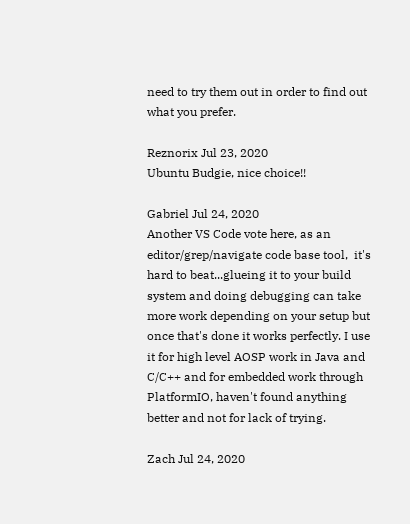need to try them out in order to find out what you prefer.

Reznorix Jul 23, 2020
Ubuntu Budgie, nice choice!!

Gabriel Jul 24, 2020
Another VS Code vote here, as an editor/grep/navigate code base tool,  it's hard to beat...glueing it to your build system and doing debugging can take more work depending on your setup but once that's done it works perfectly. I use it for high level AOSP work in Java and C/C++ and for embedded work through PlatformIO, haven't found anything better and not for lack of trying.

Zach Jul 24, 2020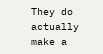They do actually make a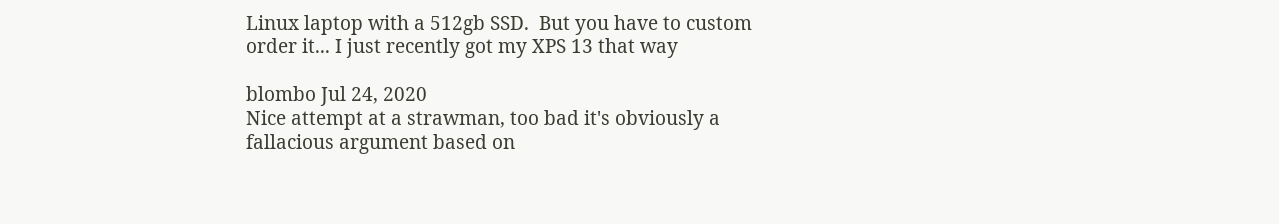Linux laptop with a 512gb SSD.  But you have to custom order it... I just recently got my XPS 13 that way

blombo Jul 24, 2020
Nice attempt at a strawman, too bad it's obviously a fallacious argument based on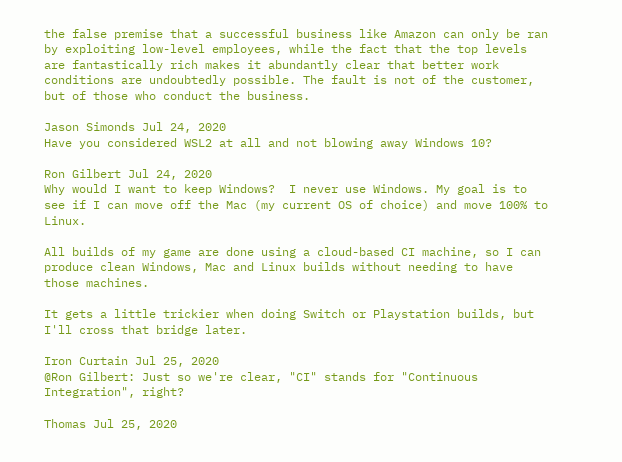the false premise that a successful business like Amazon can only be ran by exploiting low-level employees, while the fact that the top levels are fantastically rich makes it abundantly clear that better work conditions are undoubtedly possible. The fault is not of the customer, but of those who conduct the business.

Jason Simonds Jul 24, 2020
Have you considered WSL2 at all and not blowing away Windows 10?

Ron Gilbert Jul 24, 2020
Why would I want to keep Windows?  I never use Windows. My goal is to see if I can move off the Mac (my current OS of choice) and move 100% to Linux.

All builds of my game are done using a cloud-based CI machine, so I can produce clean Windows, Mac and Linux builds without needing to have those machines.

It gets a little trickier when doing Switch or Playstation builds, but I'll cross that bridge later.

Iron Curtain Jul 25, 2020
@Ron Gilbert: Just so we're clear, "CI" stands for "Continuous Integration", right?

Thomas Jul 25, 2020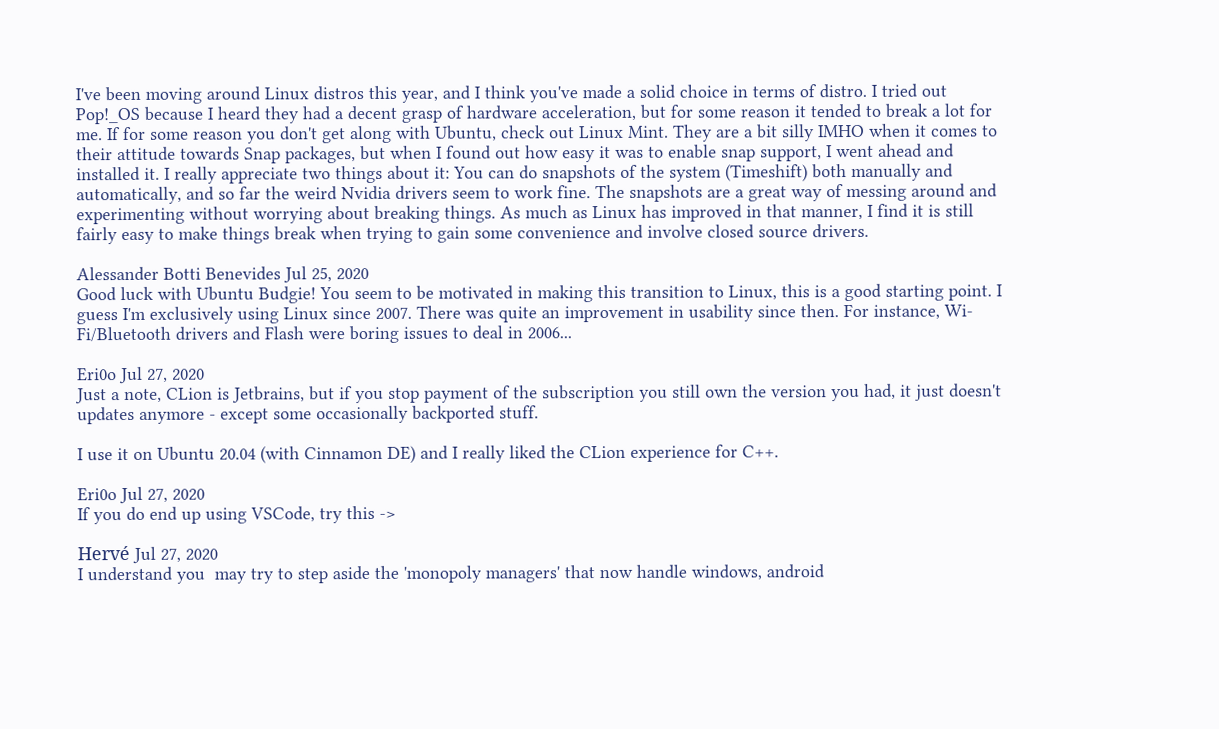I've been moving around Linux distros this year, and I think you've made a solid choice in terms of distro. I tried out Pop!_OS because I heard they had a decent grasp of hardware acceleration, but for some reason it tended to break a lot for me. If for some reason you don't get along with Ubuntu, check out Linux Mint. They are a bit silly IMHO when it comes to their attitude towards Snap packages, but when I found out how easy it was to enable snap support, I went ahead and installed it. I really appreciate two things about it: You can do snapshots of the system (Timeshift) both manually and automatically, and so far the weird Nvidia drivers seem to work fine. The snapshots are a great way of messing around and experimenting without worrying about breaking things. As much as Linux has improved in that manner, I find it is still fairly easy to make things break when trying to gain some convenience and involve closed source drivers.

Alessander Botti Benevides Jul 25, 2020
Good luck with Ubuntu Budgie! You seem to be motivated in making this transition to Linux, this is a good starting point. I guess I'm exclusively using Linux since 2007. There was quite an improvement in usability since then. For instance, Wi-Fi/Bluetooth drivers and Flash were boring issues to deal in 2006...

Eri0o Jul 27, 2020
Just a note, CLion is Jetbrains, but if you stop payment of the subscription you still own the version you had, it just doesn't updates anymore - except some occasionally backported stuff.

I use it on Ubuntu 20.04 (with Cinnamon DE) and I really liked the CLion experience for C++.

Eri0o Jul 27, 2020
If you do end up using VSCode, try this ->

Hervé Jul 27, 2020
I understand you  may try to step aside the 'monopoly managers' that now handle windows, android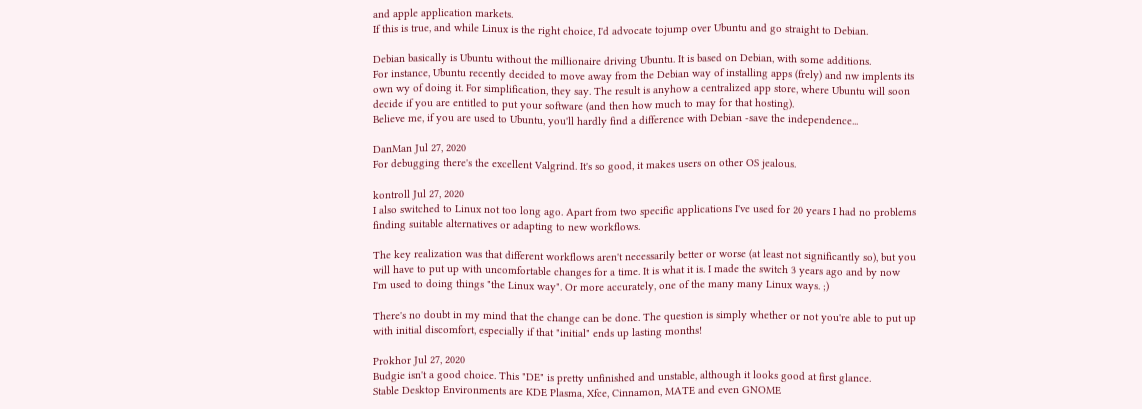and apple application markets.
If this is true, and while Linux is the right choice, I'd advocate tojump over Ubuntu and go straight to Debian.

Debian basically is Ubuntu without the millionaire driving Ubuntu. It is based on Debian, with some additions.
For instance, Ubuntu recently decided to move away from the Debian way of installing apps (frely) and nw implents its own wy of doing it. For simplification, they say. The result is anyhow a centralized app store, where Ubuntu will soon decide if you are entitled to put your software (and then how much to may for that hosting).
Believe me, if you are used to Ubuntu, you'll hardly find a difference with Debian -save the independence...

DanMan Jul 27, 2020
For debugging there's the excellent Valgrind. It's so good, it makes users on other OS jealous.

kontroll Jul 27, 2020
I also switched to Linux not too long ago. Apart from two specific applications I've used for 20 years I had no problems finding suitable alternatives or adapting to new workflows.

The key realization was that different workflows aren't necessarily better or worse (at least not significantly so), but you will have to put up with uncomfortable changes for a time. It is what it is. I made the switch 3 years ago and by now I'm used to doing things "the Linux way". Or more accurately, one of the many many Linux ways. ;)

There's no doubt in my mind that the change can be done. The question is simply whether or not you're able to put up with initial discomfort, especially if that "initial" ends up lasting months!

Prokhor Jul 27, 2020
Budgie isn't a good choice. This "DE" is pretty unfinished and unstable, although it looks good at first glance.
Stable Desktop Environments are KDE Plasma, Xfce, Cinnamon, MATE and even GNOME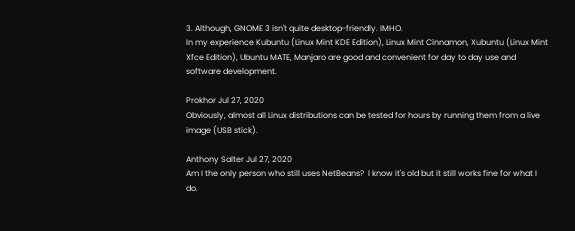3. Although, GNOME 3 isn't quite desktop-friendly. IMHO.
In my experience Kubuntu (Linux Mint KDE Edition), Linux Mint Cinnamon, Xubuntu (Linux Mint Xfce Edition), Ubuntu MATE, Manjaro are good and convenient for day to day use and software development.

Prokhor Jul 27, 2020
Obviously, almost all Linux distributions can be tested for hours by running them from a live image (USB stick).

Anthony Salter Jul 27, 2020
Am I the only person who still uses NetBeans?  I know it's old but it still works fine for what I do.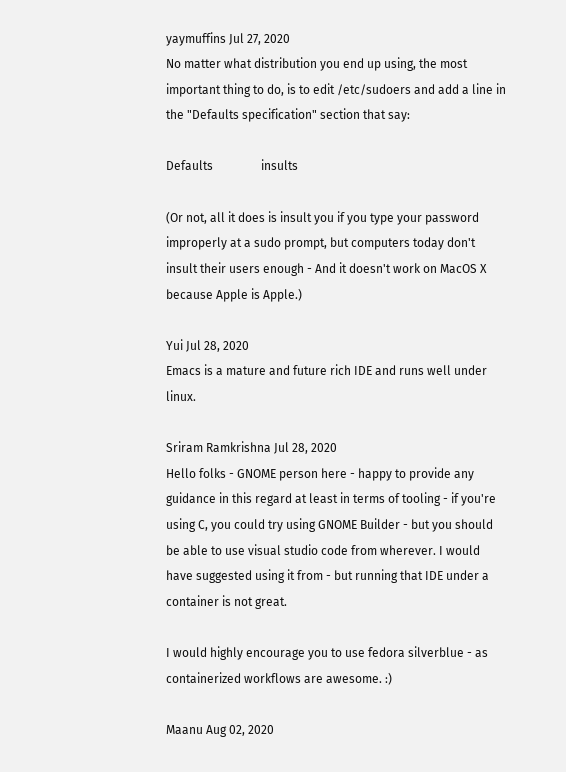yaymuffins Jul 27, 2020
No matter what distribution you end up using, the most important thing to do, is to edit /etc/sudoers and add a line in the "Defaults specification" section that say:

Defaults                insults

(Or not, all it does is insult you if you type your password improperly at a sudo prompt, but computers today don't insult their users enough - And it doesn't work on MacOS X because Apple is Apple.)

Yui Jul 28, 2020
Emacs is a mature and future rich IDE and runs well under linux.

Sriram Ramkrishna Jul 28, 2020
Hello folks - GNOME person here - happy to provide any guidance in this regard at least in terms of tooling - if you're using C, you could try using GNOME Builder - but you should be able to use visual studio code from wherever. I would have suggested using it from - but running that IDE under a container is not great.

I would highly encourage you to use fedora silverblue - as containerized workflows are awesome. :)

Maanu Aug 02, 2020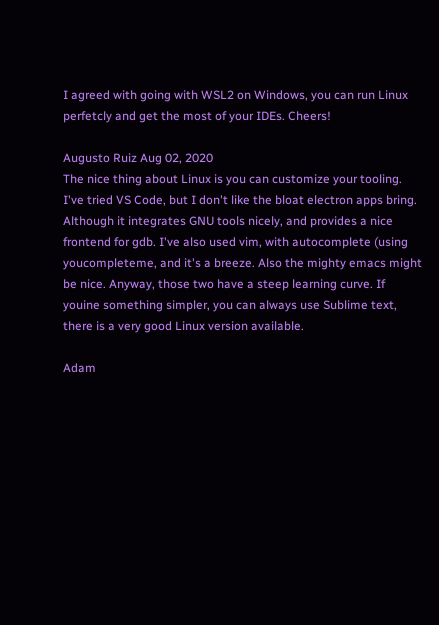I agreed with going with WSL2 on Windows, you can run Linux perfetcly and get the most of your IDEs. Cheers!

Augusto Ruiz Aug 02, 2020
The nice thing about Linux is you can customize your tooling. I've tried VS Code, but I don't like the bloat electron apps bring. Although it integrates GNU tools nicely, and provides a nice frontend for gdb. I've also used vim, with autocomplete (using youcompleteme, and it's a breeze. Also the mighty emacs might be nice. Anyway, those two have a steep learning curve. If youine something simpler, you can always use Sublime text, there is a very good Linux version available.

Adam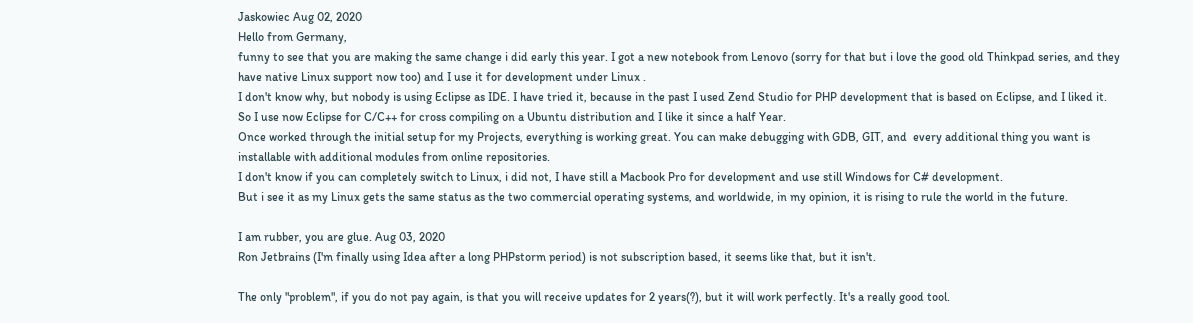Jaskowiec Aug 02, 2020
Hello from Germany,
funny to see that you are making the same change i did early this year. I got a new notebook from Lenovo (sorry for that but i love the good old Thinkpad series, and they have native Linux support now too) and I use it for development under Linux .
I don't know why, but nobody is using Eclipse as IDE. I have tried it, because in the past I used Zend Studio for PHP development that is based on Eclipse, and I liked it.
So I use now Eclipse for C/C++ for cross compiling on a Ubuntu distribution and I like it since a half Year.
Once worked through the initial setup for my Projects, everything is working great. You can make debugging with GDB, GIT, and  every additional thing you want is installable with additional modules from online repositories.
I don't know if you can completely switch to Linux, i did not, I have still a Macbook Pro for development and use still Windows for C# development.
But i see it as my Linux gets the same status as the two commercial operating systems, and worldwide, in my opinion, it is rising to rule the world in the future.

I am rubber, you are glue. Aug 03, 2020
Ron Jetbrains (I'm finally using Idea after a long PHPstorm period) is not subscription based, it seems like that, but it isn't.

The only "problem", if you do not pay again, is that you will receive updates for 2 years(?), but it will work perfectly. It's a really good tool.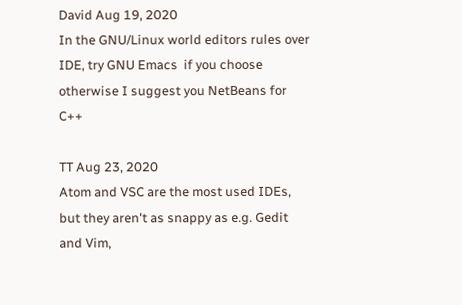David Aug 19, 2020
In the GNU/Linux world editors rules over IDE, try GNU Emacs  if you choose otherwise I suggest you NetBeans for C++

TT Aug 23, 2020
Atom and VSC are the most used IDEs, but they aren't as snappy as e.g. Gedit and Vim,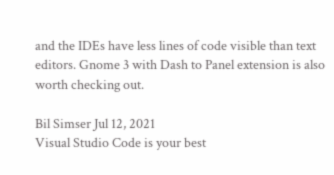and the IDEs have less lines of code visible than text editors. Gnome 3 with Dash to Panel extension is also worth checking out.

Bil Simser Jul 12, 2021
Visual Studio Code is your best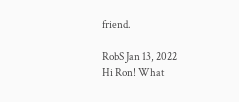friend.

RobS Jan 13, 2022
Hi Ron! What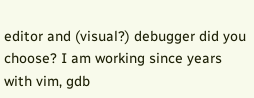editor and (visual?) debugger did you choose? I am working since years with vim, gdb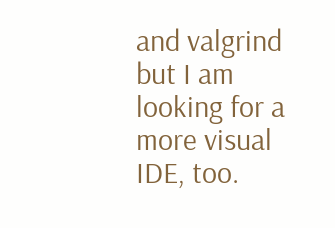and valgrind but I am looking for a more visual IDE, too.